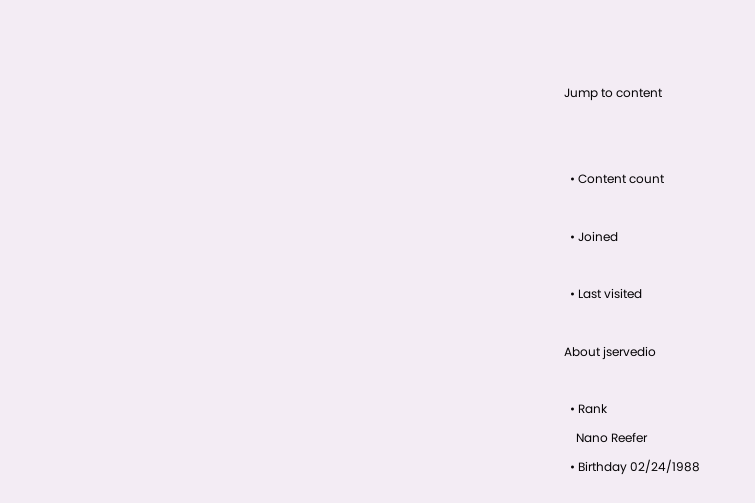Jump to content


  • Content count

  • Joined

  • Last visited

About jservedio

  • Rank
    Nano Reefer
  • Birthday 02/24/1988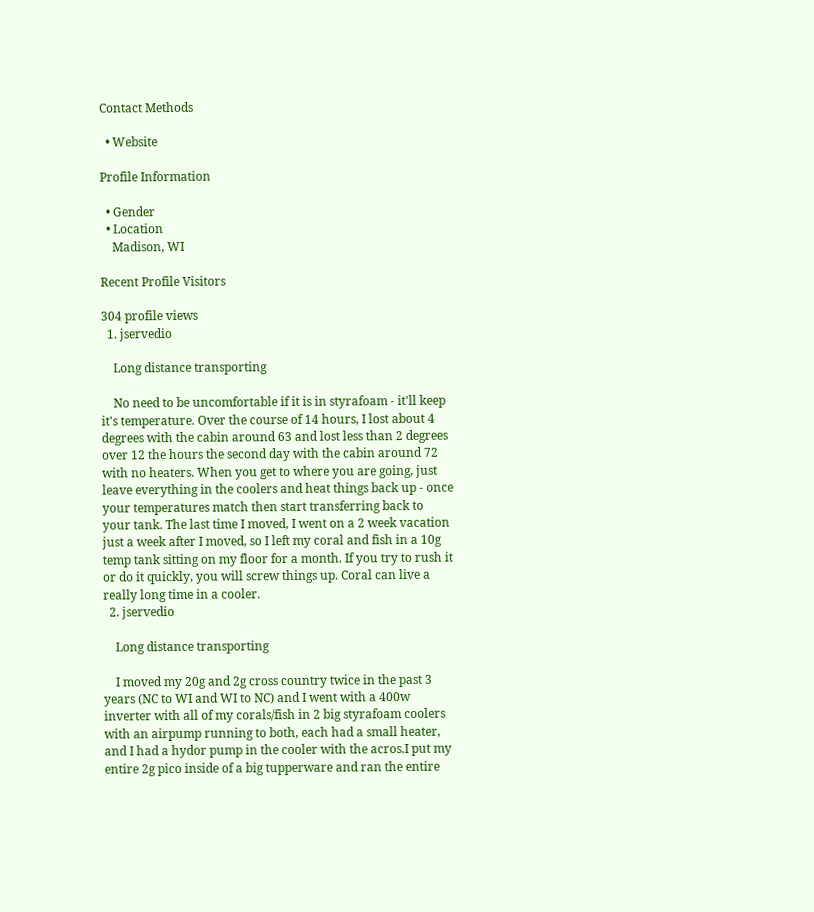Contact Methods

  • Website

Profile Information

  • Gender
  • Location
    Madison, WI

Recent Profile Visitors

304 profile views
  1. jservedio

    Long distance transporting

    No need to be uncomfortable if it is in styrafoam - it'll keep it's temperature. Over the course of 14 hours, I lost about 4 degrees with the cabin around 63 and lost less than 2 degrees over 12 the hours the second day with the cabin around 72 with no heaters. When you get to where you are going, just leave everything in the coolers and heat things back up - once your temperatures match then start transferring back to your tank. The last time I moved, I went on a 2 week vacation just a week after I moved, so I left my coral and fish in a 10g temp tank sitting on my floor for a month. If you try to rush it or do it quickly, you will screw things up. Coral can live a really long time in a cooler.
  2. jservedio

    Long distance transporting

    I moved my 20g and 2g cross country twice in the past 3 years (NC to WI and WI to NC) and I went with a 400w inverter with all of my corals/fish in 2 big styrafoam coolers with an airpump running to both, each had a small heater, and I had a hydor pump in the cooler with the acros.I put my entire 2g pico inside of a big tupperware and ran the entire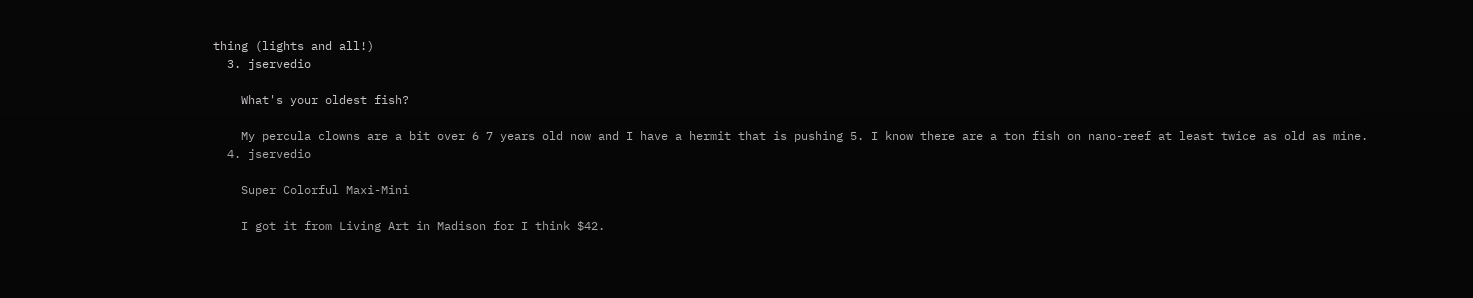thing (lights and all!)
  3. jservedio

    What's your oldest fish?

    My percula clowns are a bit over 6 7 years old now and I have a hermit that is pushing 5. I know there are a ton fish on nano-reef at least twice as old as mine.
  4. jservedio

    Super Colorful Maxi-Mini

    I got it from Living Art in Madison for I think $42.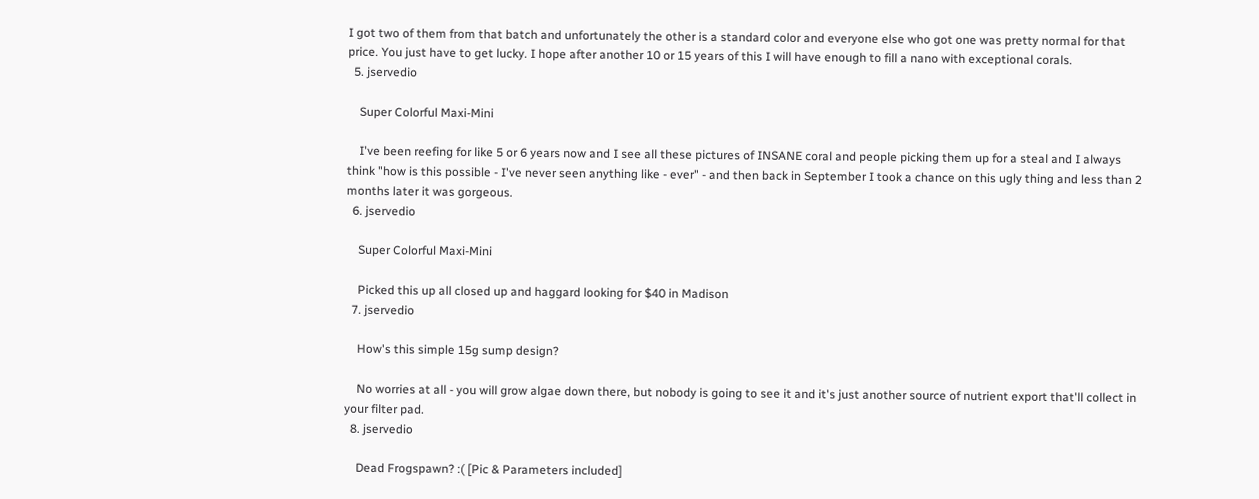I got two of them from that batch and unfortunately the other is a standard color and everyone else who got one was pretty normal for that price. You just have to get lucky. I hope after another 10 or 15 years of this I will have enough to fill a nano with exceptional corals.
  5. jservedio

    Super Colorful Maxi-Mini

    I've been reefing for like 5 or 6 years now and I see all these pictures of INSANE coral and people picking them up for a steal and I always think "how is this possible - I've never seen anything like - ever" - and then back in September I took a chance on this ugly thing and less than 2 months later it was gorgeous.
  6. jservedio

    Super Colorful Maxi-Mini

    Picked this up all closed up and haggard looking for $40 in Madison
  7. jservedio

    How's this simple 15g sump design?

    No worries at all - you will grow algae down there, but nobody is going to see it and it's just another source of nutrient export that'll collect in your filter pad.
  8. jservedio

    Dead Frogspawn? :( [Pic & Parameters included]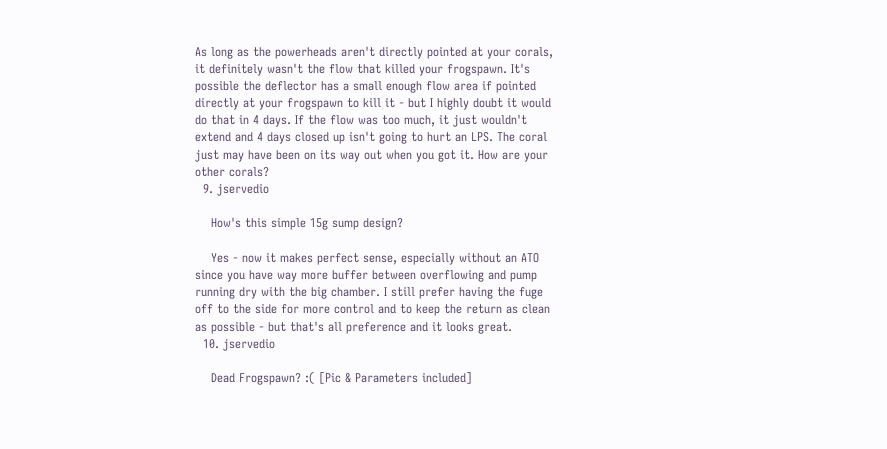As long as the powerheads aren't directly pointed at your corals, it definitely wasn't the flow that killed your frogspawn. It's possible the deflector has a small enough flow area if pointed directly at your frogspawn to kill it - but I highly doubt it would do that in 4 days. If the flow was too much, it just wouldn't extend and 4 days closed up isn't going to hurt an LPS. The coral just may have been on its way out when you got it. How are your other corals?
  9. jservedio

    How's this simple 15g sump design?

    Yes - now it makes perfect sense, especially without an ATO since you have way more buffer between overflowing and pump running dry with the big chamber. I still prefer having the fuge off to the side for more control and to keep the return as clean as possible - but that's all preference and it looks great.
  10. jservedio

    Dead Frogspawn? :( [Pic & Parameters included]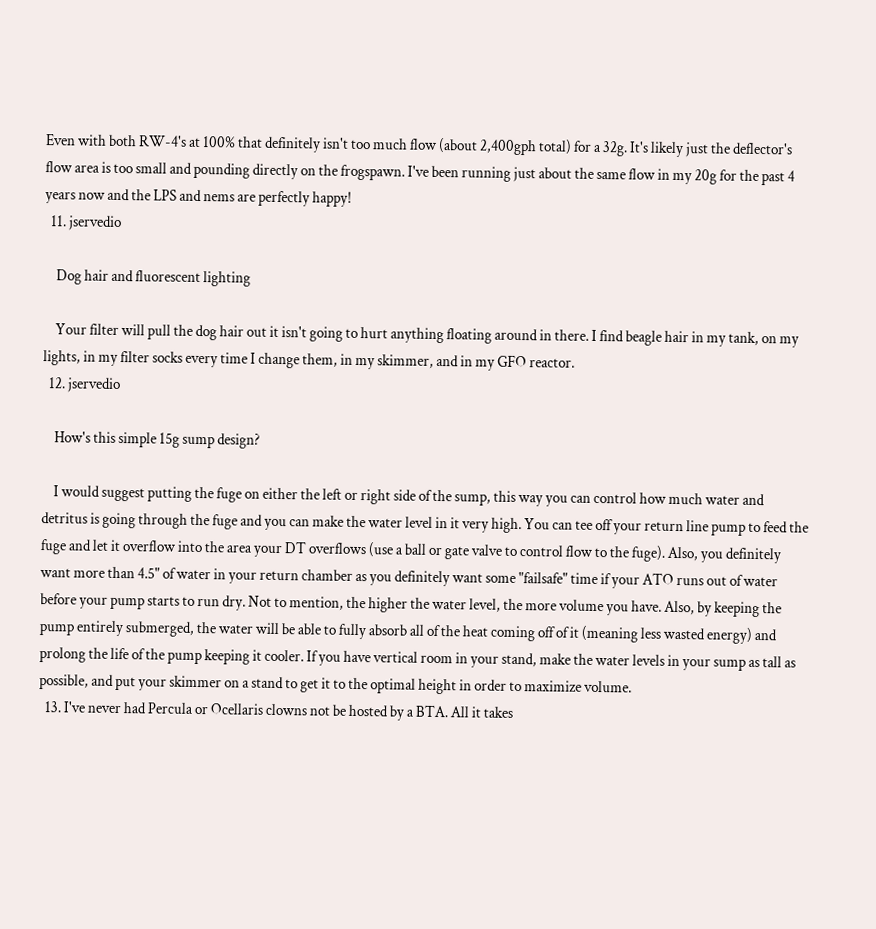Even with both RW-4's at 100% that definitely isn't too much flow (about 2,400gph total) for a 32g. It's likely just the deflector's flow area is too small and pounding directly on the frogspawn. I've been running just about the same flow in my 20g for the past 4 years now and the LPS and nems are perfectly happy!
  11. jservedio

    Dog hair and fluorescent lighting

    Your filter will pull the dog hair out it isn't going to hurt anything floating around in there. I find beagle hair in my tank, on my lights, in my filter socks every time I change them, in my skimmer, and in my GFO reactor.
  12. jservedio

    How's this simple 15g sump design?

    I would suggest putting the fuge on either the left or right side of the sump, this way you can control how much water and detritus is going through the fuge and you can make the water level in it very high. You can tee off your return line pump to feed the fuge and let it overflow into the area your DT overflows (use a ball or gate valve to control flow to the fuge). Also, you definitely want more than 4.5" of water in your return chamber as you definitely want some "failsafe" time if your ATO runs out of water before your pump starts to run dry. Not to mention, the higher the water level, the more volume you have. Also, by keeping the pump entirely submerged, the water will be able to fully absorb all of the heat coming off of it (meaning less wasted energy) and prolong the life of the pump keeping it cooler. If you have vertical room in your stand, make the water levels in your sump as tall as possible, and put your skimmer on a stand to get it to the optimal height in order to maximize volume.
  13. I've never had Percula or Ocellaris clowns not be hosted by a BTA. All it takes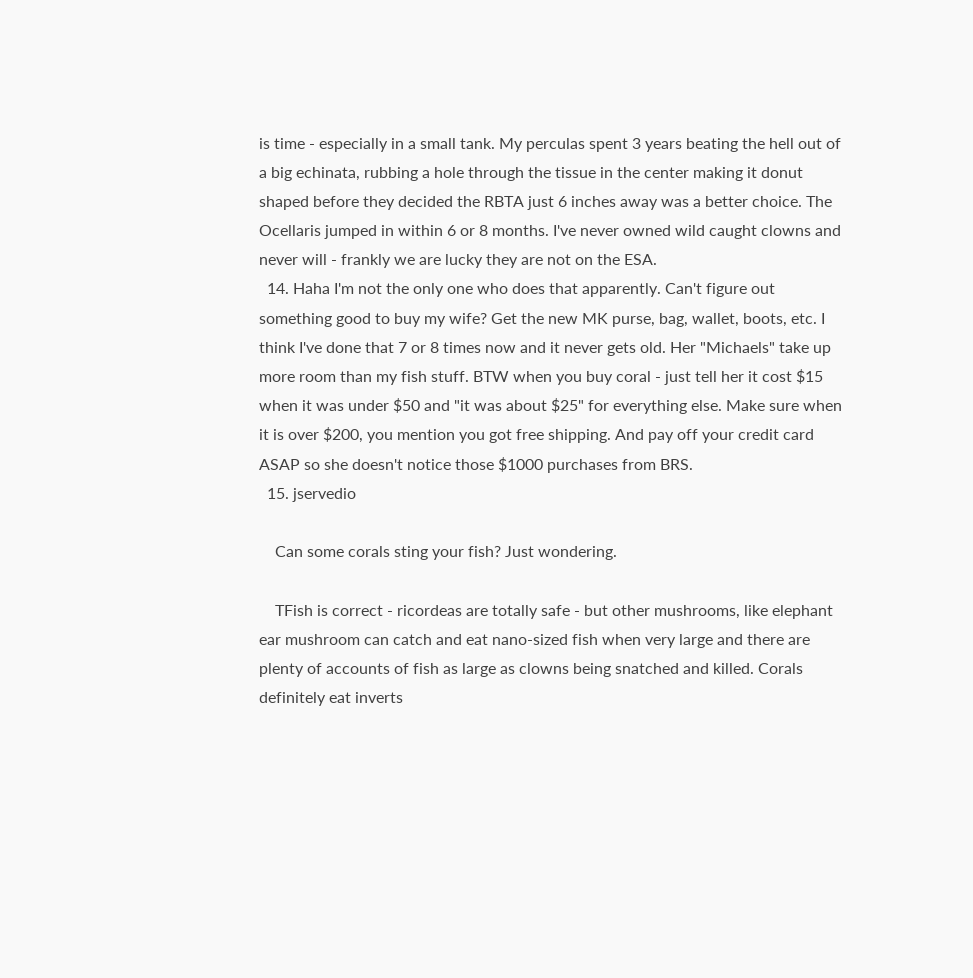is time - especially in a small tank. My perculas spent 3 years beating the hell out of a big echinata, rubbing a hole through the tissue in the center making it donut shaped before they decided the RBTA just 6 inches away was a better choice. The Ocellaris jumped in within 6 or 8 months. I've never owned wild caught clowns and never will - frankly we are lucky they are not on the ESA.
  14. Haha I'm not the only one who does that apparently. Can't figure out something good to buy my wife? Get the new MK purse, bag, wallet, boots, etc. I think I've done that 7 or 8 times now and it never gets old. Her "Michaels" take up more room than my fish stuff. BTW when you buy coral - just tell her it cost $15 when it was under $50 and "it was about $25" for everything else. Make sure when it is over $200, you mention you got free shipping. And pay off your credit card ASAP so she doesn't notice those $1000 purchases from BRS.
  15. jservedio

    Can some corals sting your fish? Just wondering.

    TFish is correct - ricordeas are totally safe - but other mushrooms, like elephant ear mushroom can catch and eat nano-sized fish when very large and there are plenty of accounts of fish as large as clowns being snatched and killed. Corals definitely eat inverts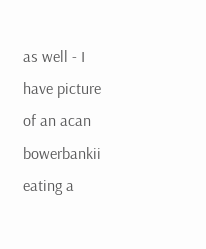as well - I have picture of an acan bowerbankii eating a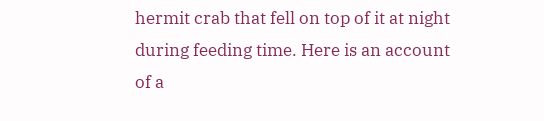hermit crab that fell on top of it at night during feeding time. Here is an account of a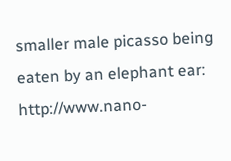smaller male picasso being eaten by an elephant ear: http://www.nano-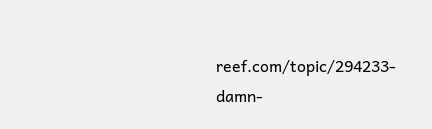reef.com/topic/294233-damn-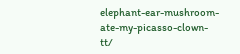elephant-ear-mushroom-ate-my-picasso-clown-tt/